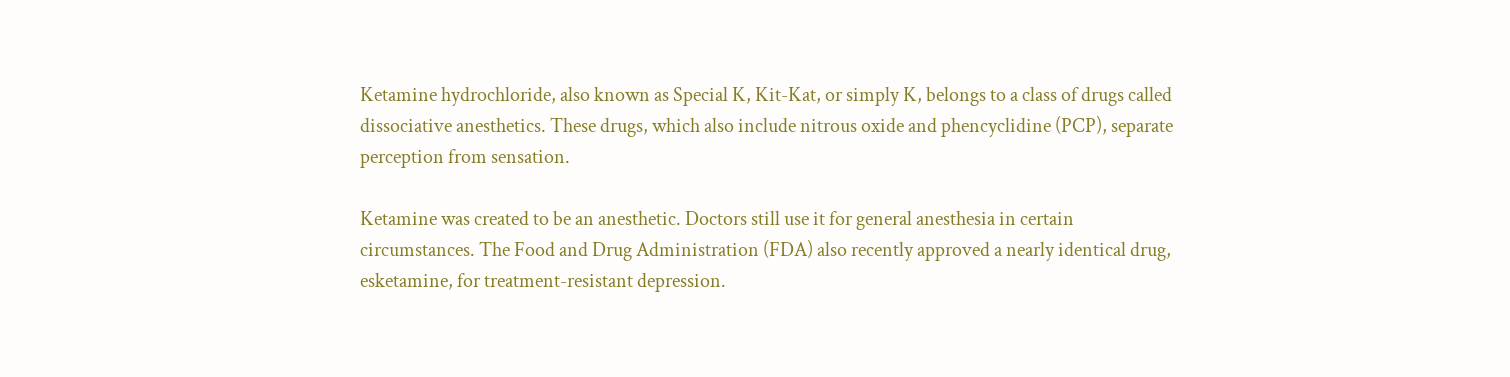Ketamine hydrochloride, also known as Special K, Kit-Kat, or simply K, belongs to a class of drugs called dissociative anesthetics. These drugs, which also include nitrous oxide and phencyclidine (PCP), separate perception from sensation.

Ketamine was created to be an anesthetic. Doctors still use it for general anesthesia in certain circumstances. The Food and Drug Administration (FDA) also recently approved a nearly identical drug, esketamine, for treatment-resistant depression.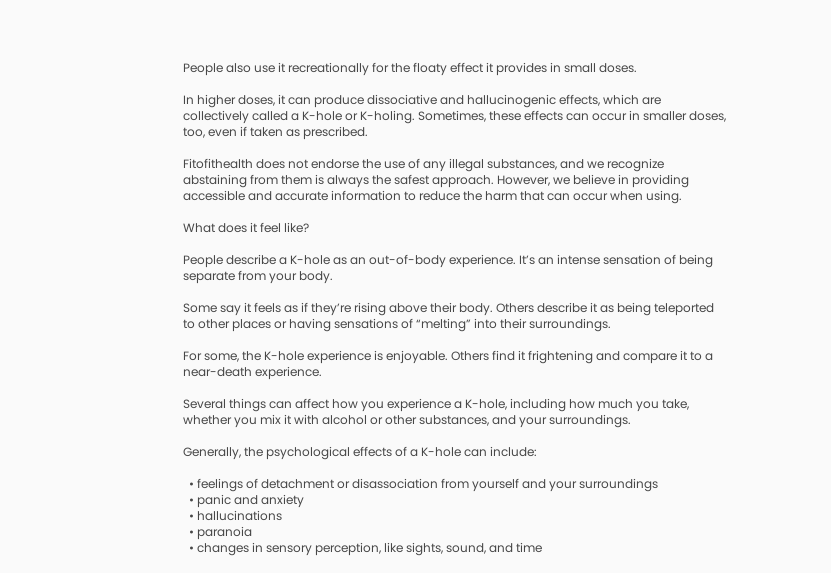People also use it recreationally for the floaty effect it provides in small doses.

In higher doses, it can produce dissociative and hallucinogenic effects, which are collectively called a K-hole or K-holing. Sometimes, these effects can occur in smaller doses, too, even if taken as prescribed.

Fitofithealth does not endorse the use of any illegal substances, and we recognize abstaining from them is always the safest approach. However, we believe in providing accessible and accurate information to reduce the harm that can occur when using.

What does it feel like?

People describe a K-hole as an out-of-body experience. It’s an intense sensation of being separate from your body.

Some say it feels as if they’re rising above their body. Others describe it as being teleported to other places or having sensations of “melting” into their surroundings.

For some, the K-hole experience is enjoyable. Others find it frightening and compare it to a near-death experience.

Several things can affect how you experience a K-hole, including how much you take, whether you mix it with alcohol or other substances, and your surroundings.

Generally, the psychological effects of a K-hole can include:

  • feelings of detachment or disassociation from yourself and your surroundings
  • panic and anxiety
  • hallucinations
  • paranoia
  • changes in sensory perception, like sights, sound, and time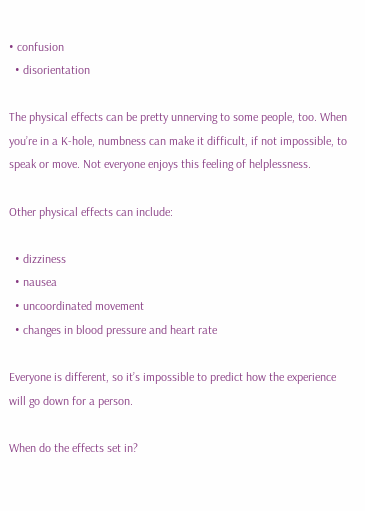• confusion
  • disorientation

The physical effects can be pretty unnerving to some people, too. When you’re in a K-hole, numbness can make it difficult, if not impossible, to speak or move. Not everyone enjoys this feeling of helplessness.

Other physical effects can include:

  • dizziness
  • nausea
  • uncoordinated movement
  • changes in blood pressure and heart rate

Everyone is different, so it’s impossible to predict how the experience will go down for a person.

When do the effects set in?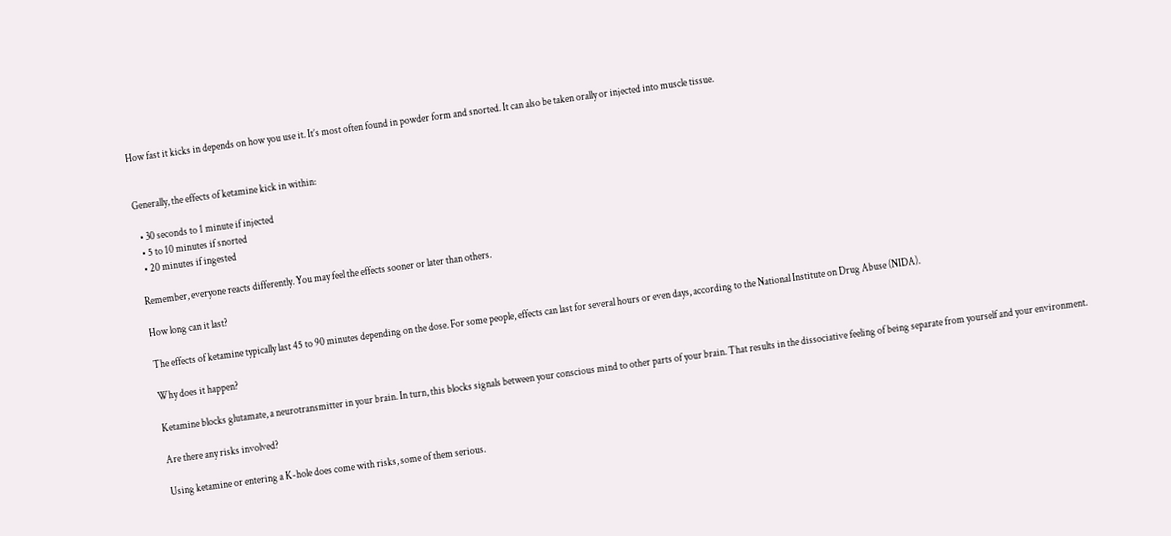How fast it kicks in depends on how you use it. It’s most often found in powder form and snorted. It can also be taken orally or injected into muscle tissue.


Generally, the effects of ketamine kick in within:

  • 30 seconds to 1 minute if injected
  • 5 to 10 minutes if snorted
  • 20 minutes if ingested

Remember, everyone reacts differently. You may feel the effects sooner or later than others.

How long can it last?

The effects of ketamine typically last 45 to 90 minutes depending on the dose. For some people, effects can last for several hours or even days, according to the National Institute on Drug Abuse (NIDA).

Why does it happen?

Ketamine blocks glutamate, a neurotransmitter in your brain. In turn, this blocks signals between your conscious mind to other parts of your brain. That results in the dissociative feeling of being separate from yourself and your environment.

Are there any risks involved?

Using ketamine or entering a K-hole does come with risks, some of them serious.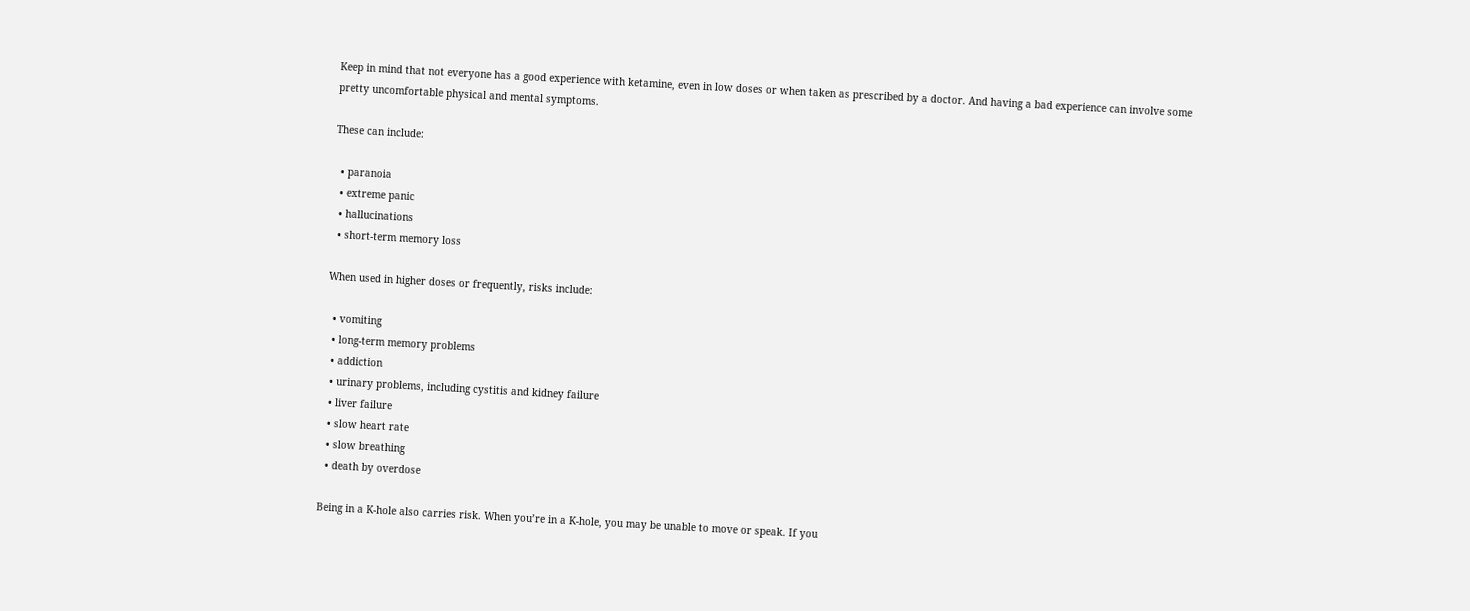Keep in mind that not everyone has a good experience with ketamine, even in low doses or when taken as prescribed by a doctor. And having a bad experience can involve some pretty uncomfortable physical and mental symptoms.

These can include:

  • paranoia
  • extreme panic
  • hallucinations
  • short-term memory loss

When used in higher doses or frequently, risks include:

  • vomiting
  • long-term memory problems
  • addiction
  • urinary problems, including cystitis and kidney failure
  • liver failure
  • slow heart rate
  • slow breathing
  • death by overdose

Being in a K-hole also carries risk. When you’re in a K-hole, you may be unable to move or speak. If you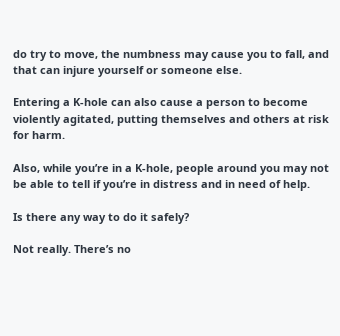do try to move, the numbness may cause you to fall, and that can injure yourself or someone else.

Entering a K-hole can also cause a person to become violently agitated, putting themselves and others at risk for harm.

Also, while you’re in a K-hole, people around you may not be able to tell if you’re in distress and in need of help.

Is there any way to do it safely?

Not really. There’s no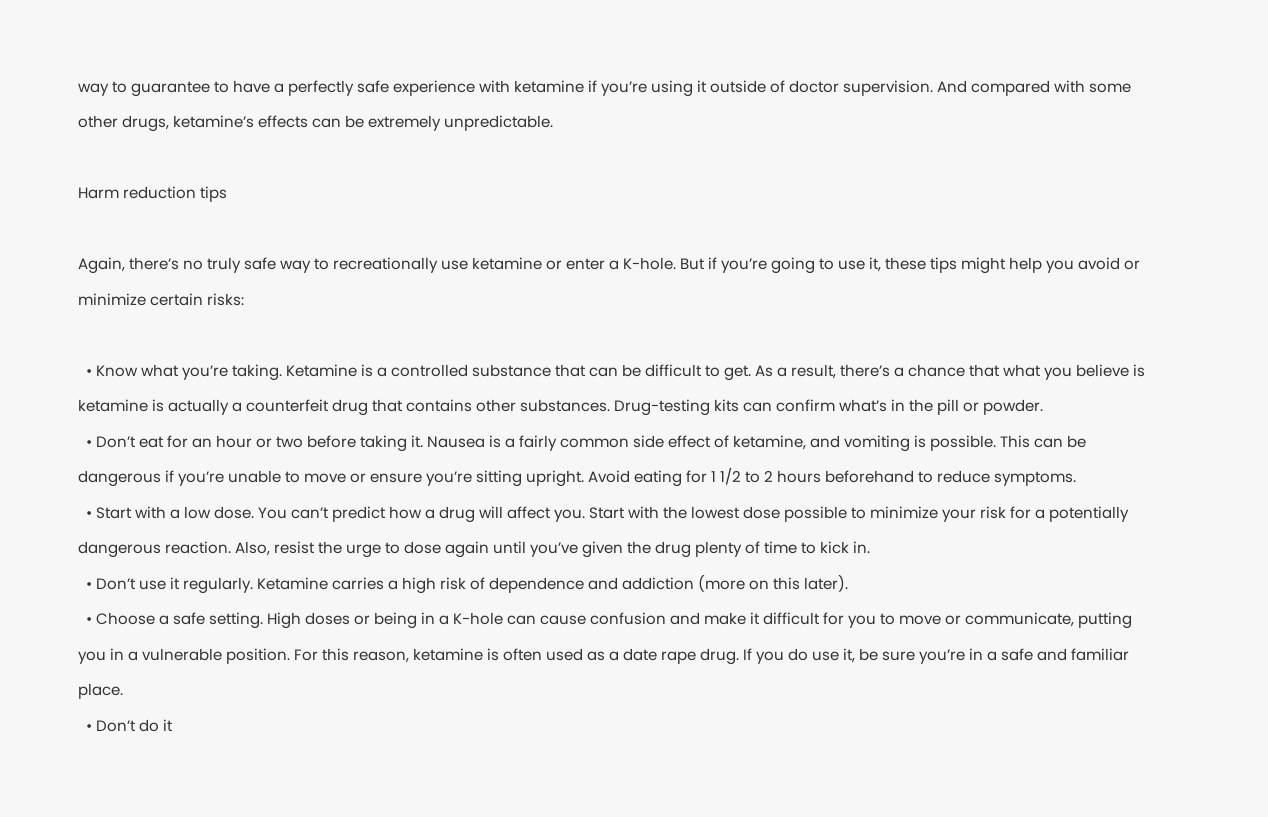way to guarantee to have a perfectly safe experience with ketamine if you’re using it outside of doctor supervision. And compared with some other drugs, ketamine’s effects can be extremely unpredictable.

Harm reduction tips

Again, there’s no truly safe way to recreationally use ketamine or enter a K-hole. But if you’re going to use it, these tips might help you avoid or minimize certain risks:

  • Know what you’re taking. Ketamine is a controlled substance that can be difficult to get. As a result, there’s a chance that what you believe is ketamine is actually a counterfeit drug that contains other substances. Drug-testing kits can confirm what’s in the pill or powder.
  • Don’t eat for an hour or two before taking it. Nausea is a fairly common side effect of ketamine, and vomiting is possible. This can be dangerous if you’re unable to move or ensure you’re sitting upright. Avoid eating for 1 1/2 to 2 hours beforehand to reduce symptoms.
  • Start with a low dose. You can’t predict how a drug will affect you. Start with the lowest dose possible to minimize your risk for a potentially dangerous reaction. Also, resist the urge to dose again until you’ve given the drug plenty of time to kick in.
  • Don’t use it regularly. Ketamine carries a high risk of dependence and addiction (more on this later).
  • Choose a safe setting. High doses or being in a K-hole can cause confusion and make it difficult for you to move or communicate, putting you in a vulnerable position. For this reason, ketamine is often used as a date rape drug. If you do use it, be sure you’re in a safe and familiar place.
  • Don’t do it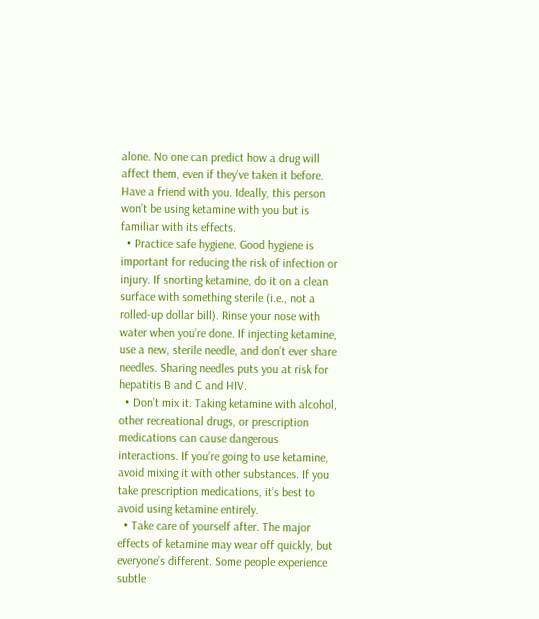alone. No one can predict how a drug will affect them, even if they’ve taken it before. Have a friend with you. Ideally, this person won’t be using ketamine with you but is familiar with its effects.
  • Practice safe hygiene. Good hygiene is important for reducing the risk of infection or injury. If snorting ketamine, do it on a clean surface with something sterile (i.e., not a rolled-up dollar bill). Rinse your nose with water when you’re done. If injecting ketamine, use a new, sterile needle, and don’t ever share needles. Sharing needles puts you at risk for hepatitis B and C and HIV.
  • Don’t mix it. Taking ketamine with alcohol, other recreational drugs, or prescription medications can cause dangerous interactions. If you’re going to use ketamine, avoid mixing it with other substances. If you take prescription medications, it’s best to avoid using ketamine entirely.
  • Take care of yourself after. The major effects of ketamine may wear off quickly, but everyone’s different. Some people experience subtle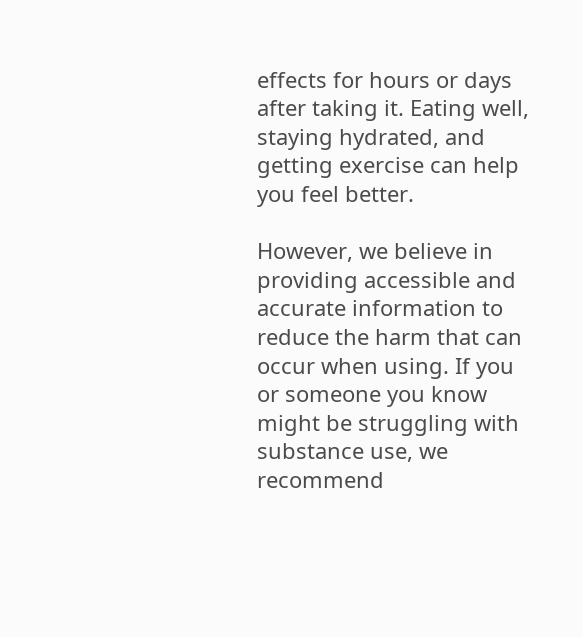effects for hours or days after taking it. Eating well, staying hydrated, and getting exercise can help you feel better.

However, we believe in providing accessible and accurate information to reduce the harm that can occur when using. If you or someone you know might be struggling with substance use, we recommend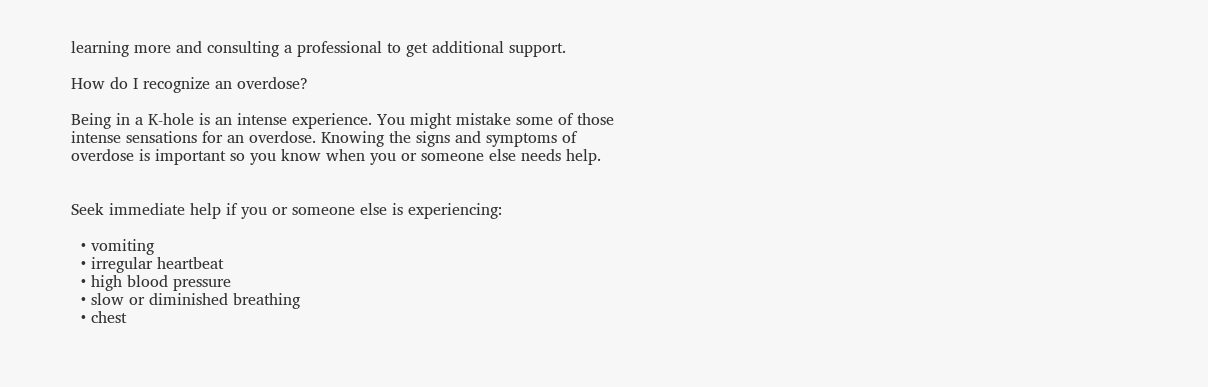learning more and consulting a professional to get additional support.

How do I recognize an overdose?

Being in a K-hole is an intense experience. You might mistake some of those intense sensations for an overdose. Knowing the signs and symptoms of overdose is important so you know when you or someone else needs help.


Seek immediate help if you or someone else is experiencing:

  • vomiting
  • irregular heartbeat
  • high blood pressure
  • slow or diminished breathing
  • chest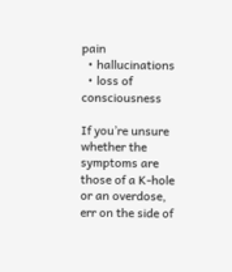pain
  • hallucinations
  • loss of consciousness

If you’re unsure whether the symptoms are those of a K-hole or an overdose, err on the side of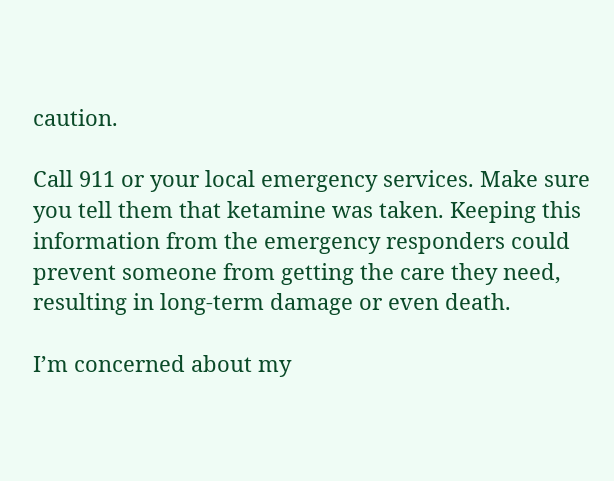caution.

Call 911 or your local emergency services. Make sure you tell them that ketamine was taken. Keeping this information from the emergency responders could prevent someone from getting the care they need, resulting in long-term damage or even death.

I’m concerned about my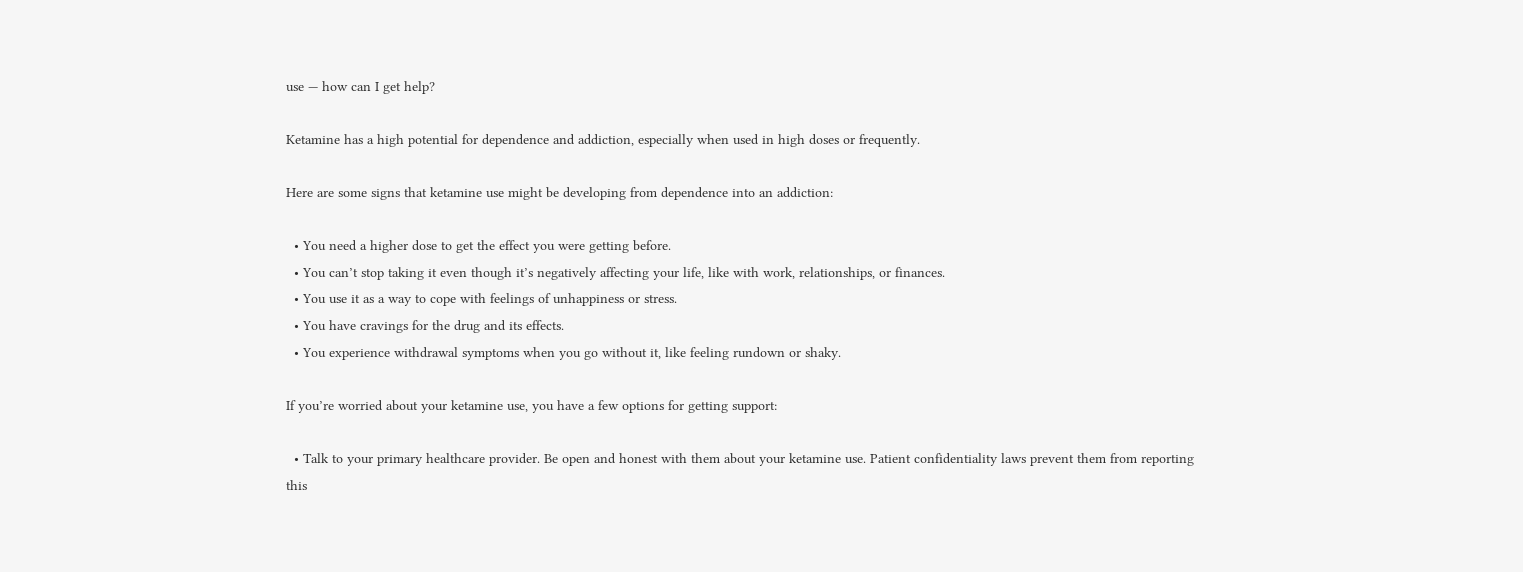use — how can I get help?

Ketamine has a high potential for dependence and addiction, especially when used in high doses or frequently.

Here are some signs that ketamine use might be developing from dependence into an addiction:

  • You need a higher dose to get the effect you were getting before.
  • You can’t stop taking it even though it’s negatively affecting your life, like with work, relationships, or finances.
  • You use it as a way to cope with feelings of unhappiness or stress.
  • You have cravings for the drug and its effects.
  • You experience withdrawal symptoms when you go without it, like feeling rundown or shaky.

If you’re worried about your ketamine use, you have a few options for getting support:

  • Talk to your primary healthcare provider. Be open and honest with them about your ketamine use. Patient confidentiality laws prevent them from reporting this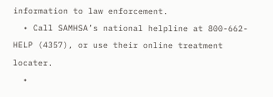information to law enforcement.
  • Call SAMHSA’s national helpline at 800-662-HELP (4357), or use their online treatment locater.
  •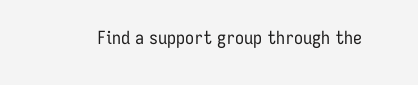Find a support group through the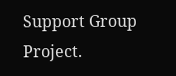Support Group Project.